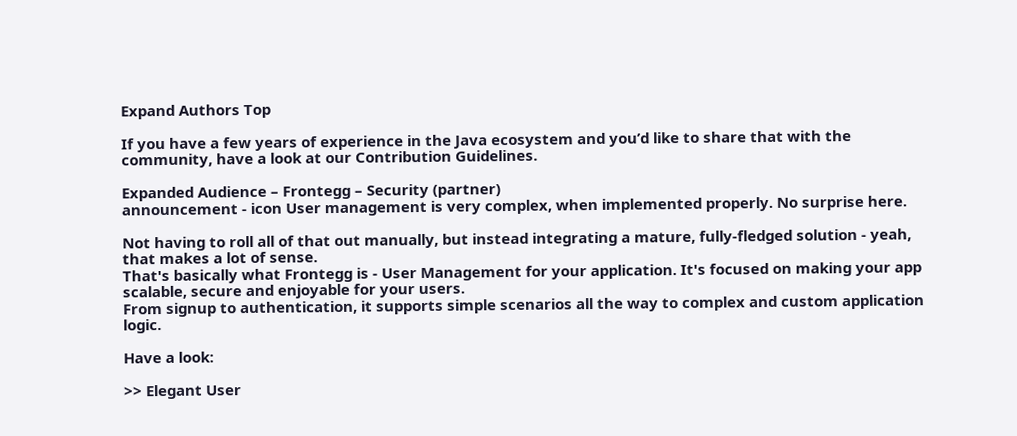Expand Authors Top

If you have a few years of experience in the Java ecosystem and you’d like to share that with the community, have a look at our Contribution Guidelines.

Expanded Audience – Frontegg – Security (partner)
announcement - icon User management is very complex, when implemented properly. No surprise here.

Not having to roll all of that out manually, but instead integrating a mature, fully-fledged solution - yeah, that makes a lot of sense.
That's basically what Frontegg is - User Management for your application. It's focused on making your app scalable, secure and enjoyable for your users.
From signup to authentication, it supports simple scenarios all the way to complex and custom application logic.

Have a look:

>> Elegant User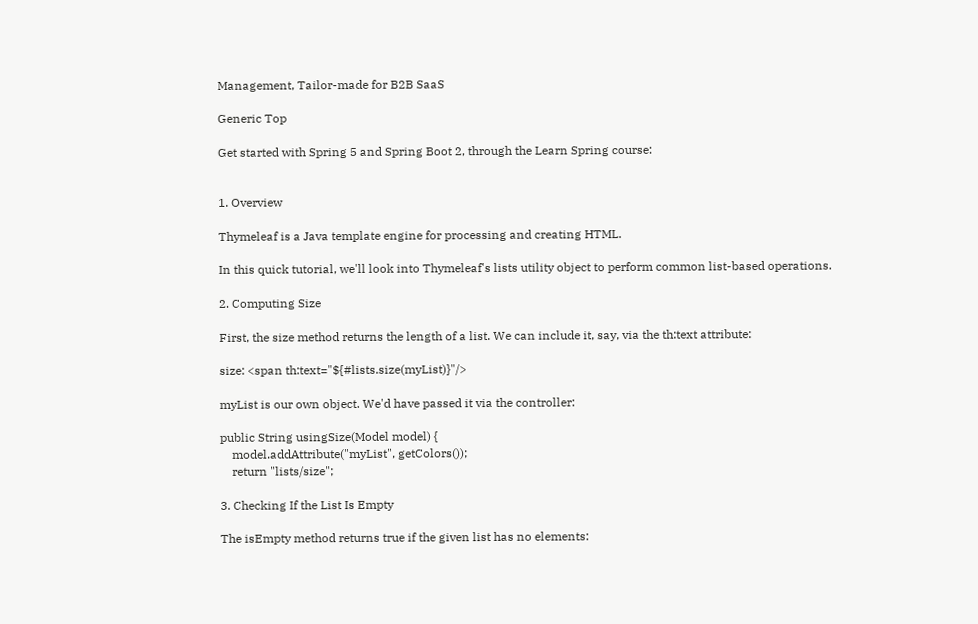Management, Tailor-made for B2B SaaS

Generic Top

Get started with Spring 5 and Spring Boot 2, through the Learn Spring course:


1. Overview

Thymeleaf is a Java template engine for processing and creating HTML.

In this quick tutorial, we'll look into Thymeleaf's lists utility object to perform common list-based operations.

2. Computing Size

First, the size method returns the length of a list. We can include it, say, via the th:text attribute:

size: <span th:text="${#lists.size(myList)}"/>

myList is our own object. We'd have passed it via the controller:

public String usingSize(Model model) {
    model.addAttribute("myList", getColors());
    return "lists/size";

3. Checking If the List Is Empty

The isEmpty method returns true if the given list has no elements: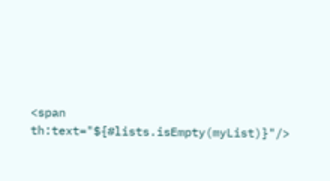<span th:text="${#lists.isEmpty(myList)}"/>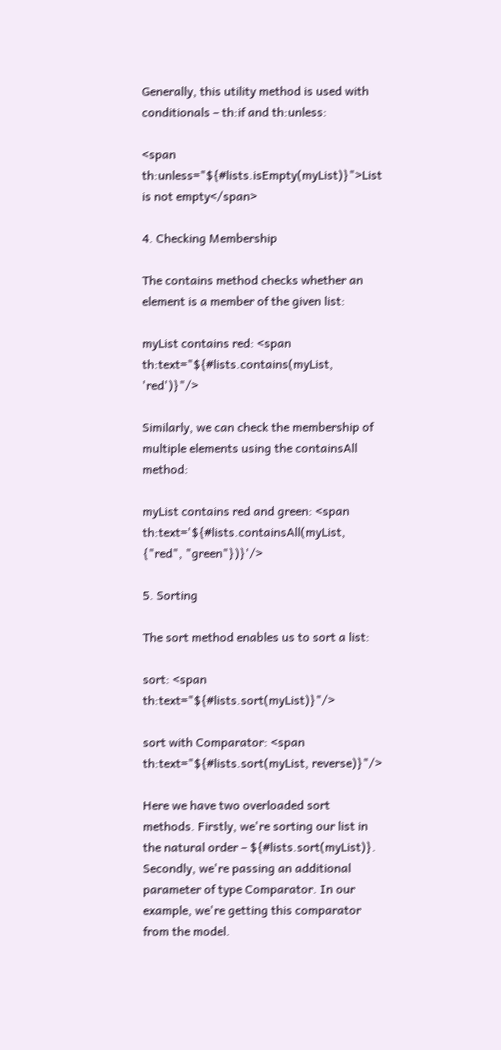Generally, this utility method is used with conditionals – th:if and th:unless:

<span th:unless="${#lists.isEmpty(myList)}">List is not empty</span>

4. Checking Membership

The contains method checks whether an element is a member of the given list:

myList contains red: <span th:text="${#lists.contains(myList, 'red')}"/>

Similarly, we can check the membership of multiple elements using the containsAll method:

myList contains red and green: <span th:text='${#lists.containsAll(myList, {"red", "green"})}'/>

5. Sorting

The sort method enables us to sort a list:

sort: <span th:text="${#lists.sort(myList)}"/>

sort with Comparator: <span th:text="${#lists.sort(myList, reverse)}"/>

Here we have two overloaded sort methods. Firstly, we're sorting our list in the natural order – ${#lists.sort(myList)}. Secondly, we're passing an additional parameter of type Comparator. In our example, we're getting this comparator from the model.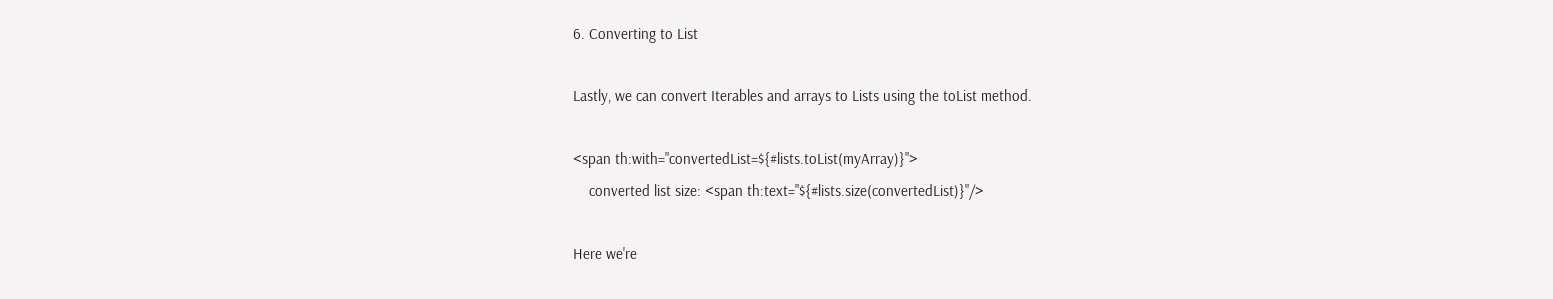6. Converting to List

Lastly, we can convert Iterables and arrays to Lists using the toList method.

<span th:with="convertedList=${#lists.toList(myArray)}">
    converted list size: <span th:text="${#lists.size(convertedList)}"/>

Here we're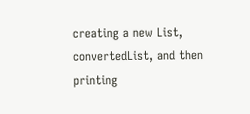creating a new List, convertedList, and then printing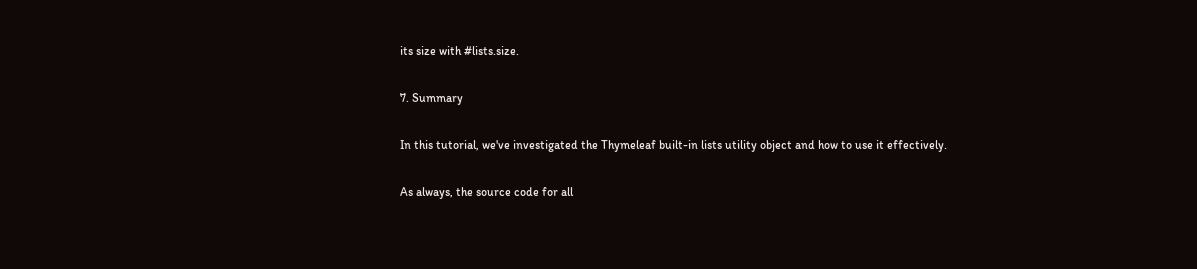its size with #lists.size.

7. Summary

In this tutorial, we've investigated the Thymeleaf built-in lists utility object and how to use it effectively.

As always, the source code for all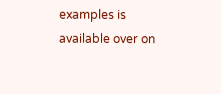examples is available over on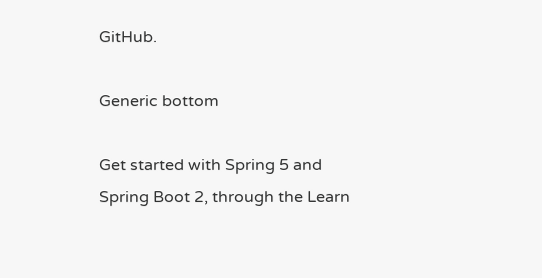GitHub.

Generic bottom

Get started with Spring 5 and Spring Boot 2, through the Learn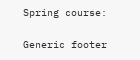Spring course:

Generic footer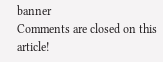banner
Comments are closed on this article!